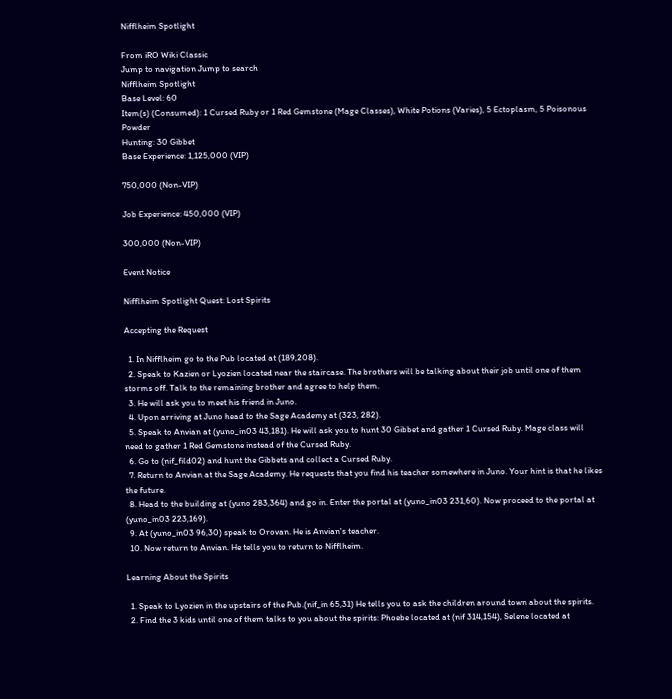Nifflheim Spotlight

From iRO Wiki Classic
Jump to navigation Jump to search
Nifflheim Spotlight
Base Level: 60
Item(s) (Consumed): 1 Cursed Ruby or 1 Red Gemstone (Mage Classes), White Potions (Varies), 5 Ectoplasm, 5 Poisonous Powder
Hunting: 30 Gibbet
Base Experience: 1,125,000 (VIP)

750,000 (Non-VIP)

Job Experience: 450,000 (VIP)

300,000 (Non-VIP)

Event Notice

Nifflheim Spotlight Quest: Lost Spirits

Accepting the Request

  1. In Nifflheim go to the Pub located at (189,208).
  2. Speak to Kazien or Lyozien located near the staircase. The brothers will be talking about their job until one of them storms off. Talk to the remaining brother and agree to help them.
  3. He will ask you to meet his friend in Juno.
  4. Upon arriving at Juno head to the Sage Academy at (323, 282).
  5. Speak to Anvian at (yuno_in03 43,181). He will ask you to hunt 30 Gibbet and gather 1 Cursed Ruby. Mage class will need to gather 1 Red Gemstone instead of the Cursed Ruby.
  6. Go to (nif_fild02) and hunt the Gibbets and collect a Cursed Ruby.
  7. Return to Anvian at the Sage Academy. He requests that you find his teacher somewhere in Juno. Your hint is that he likes the future.
  8. Head to the building at (yuno 283,364) and go in. Enter the portal at (yuno_in03 231,60). Now proceed to the portal at (yuno_in03 223,169).
  9. At (yuno_in03 96,30) speak to Orovan. He is Anvian's teacher.
  10. Now return to Anvian. He tells you to return to Nifflheim.

Learning About the Spirits

  1. Speak to Lyozien in the upstairs of the Pub.(nif_in 65,31) He tells you to ask the children around town about the spirits.
  2. Find the 3 kids until one of them talks to you about the spirits: Phoebe located at (nif 314,154), Selene located at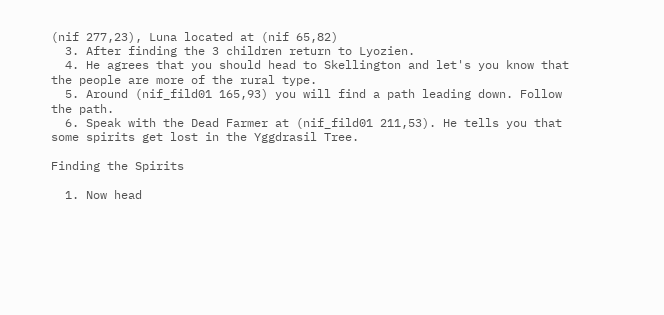(nif 277,23), Luna located at (nif 65,82)
  3. After finding the 3 children return to Lyozien.
  4. He agrees that you should head to Skellington and let's you know that the people are more of the rural type.
  5. Around (nif_fild01 165,93) you will find a path leading down. Follow the path.
  6. Speak with the Dead Farmer at (nif_fild01 211,53). He tells you that some spirits get lost in the Yggdrasil Tree.

Finding the Spirits

  1. Now head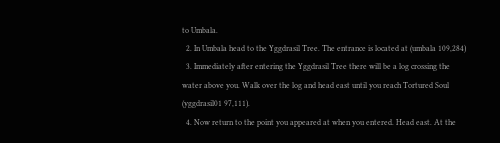to Umbala.
  2. In Umbala head to the Yggdrasil Tree. The entrance is located at (umbala 109,284)
  3. Immediately after entering the Yggdrasil Tree there will be a log crossing the water above you. Walk over the log and head east until you reach Tortured Soul (yggdrasil01 97,111).
  4. Now return to the point you appeared at when you entered. Head east. At the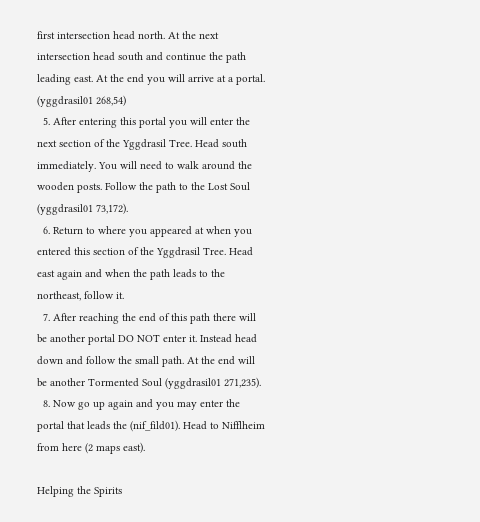first intersection head north. At the next intersection head south and continue the path leading east. At the end you will arrive at a portal. (yggdrasil01 268,54)
  5. After entering this portal you will enter the next section of the Yggdrasil Tree. Head south immediately. You will need to walk around the wooden posts. Follow the path to the Lost Soul (yggdrasil01 73,172).
  6. Return to where you appeared at when you entered this section of the Yggdrasil Tree. Head east again and when the path leads to the northeast, follow it.
  7. After reaching the end of this path there will be another portal DO NOT enter it. Instead head down and follow the small path. At the end will be another Tormented Soul (yggdrasil01 271,235).
  8. Now go up again and you may enter the portal that leads the (nif_fild01). Head to Nifflheim from here (2 maps east).

Helping the Spirits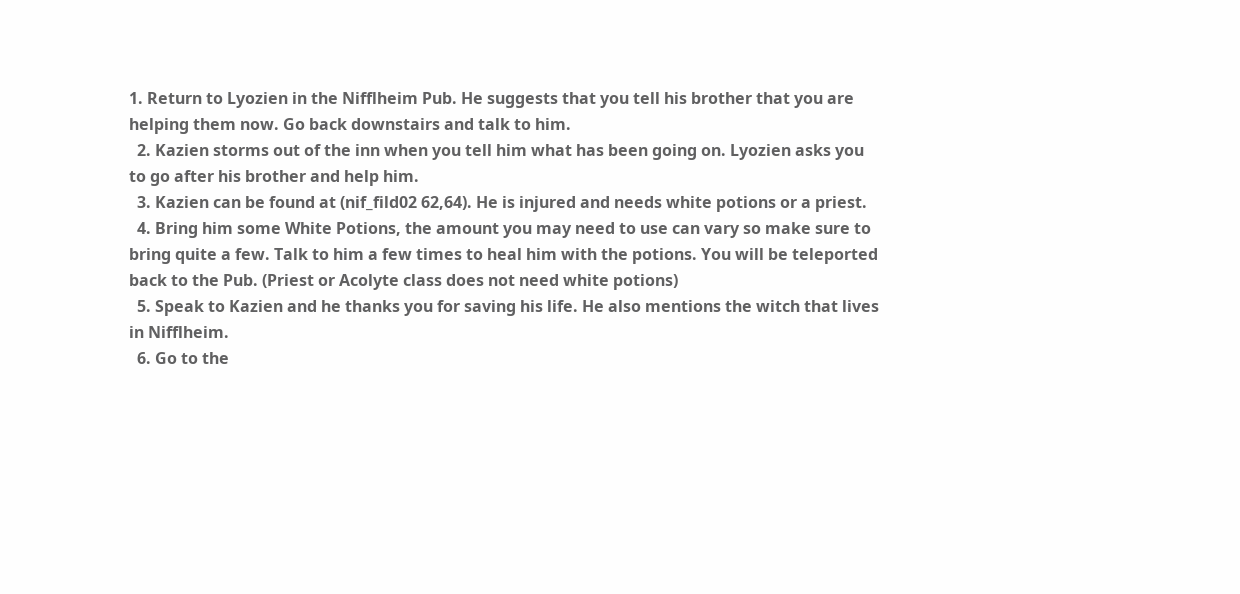1. Return to Lyozien in the Nifflheim Pub. He suggests that you tell his brother that you are helping them now. Go back downstairs and talk to him.
  2. Kazien storms out of the inn when you tell him what has been going on. Lyozien asks you to go after his brother and help him.
  3. Kazien can be found at (nif_fild02 62,64). He is injured and needs white potions or a priest.
  4. Bring him some White Potions, the amount you may need to use can vary so make sure to bring quite a few. Talk to him a few times to heal him with the potions. You will be teleported back to the Pub. (Priest or Acolyte class does not need white potions)
  5. Speak to Kazien and he thanks you for saving his life. He also mentions the witch that lives in Nifflheim.
  6. Go to the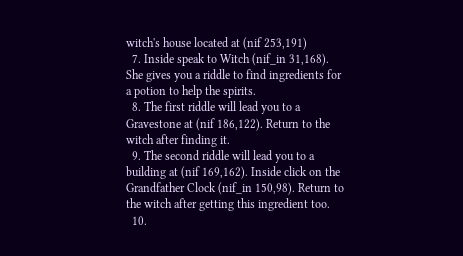witch's house located at (nif 253,191)
  7. Inside speak to Witch (nif_in 31,168). She gives you a riddle to find ingredients for a potion to help the spirits.
  8. The first riddle will lead you to a Gravestone at (nif 186,122). Return to the witch after finding it.
  9. The second riddle will lead you to a building at (nif 169,162). Inside click on the Grandfather Clock (nif_in 150,98). Return to the witch after getting this ingredient too.
  10.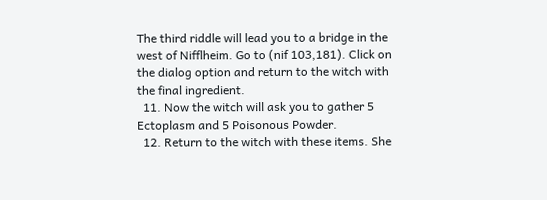The third riddle will lead you to a bridge in the west of Nifflheim. Go to (nif 103,181). Click on the dialog option and return to the witch with the final ingredient.
  11. Now the witch will ask you to gather 5 Ectoplasm and 5 Poisonous Powder.
  12. Return to the witch with these items. She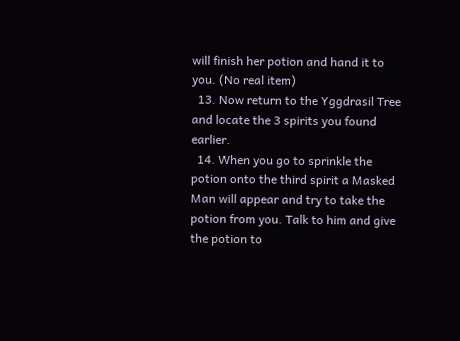will finish her potion and hand it to you. (No real item)
  13. Now return to the Yggdrasil Tree and locate the 3 spirits you found earlier.
  14. When you go to sprinkle the potion onto the third spirit a Masked Man will appear and try to take the potion from you. Talk to him and give the potion to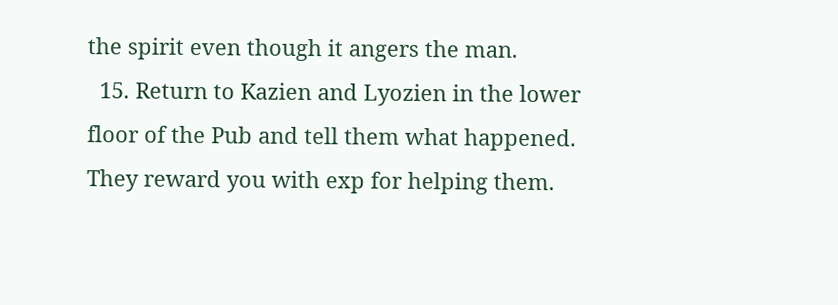the spirit even though it angers the man.
  15. Return to Kazien and Lyozien in the lower floor of the Pub and tell them what happened. They reward you with exp for helping them.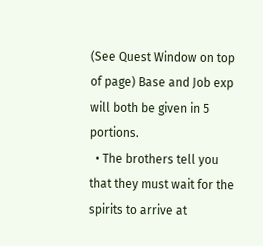(See Quest Window on top of page) Base and Job exp will both be given in 5 portions.
  • The brothers tell you that they must wait for the spirits to arrive at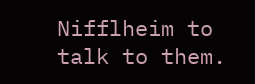Nifflheim to talk to them.